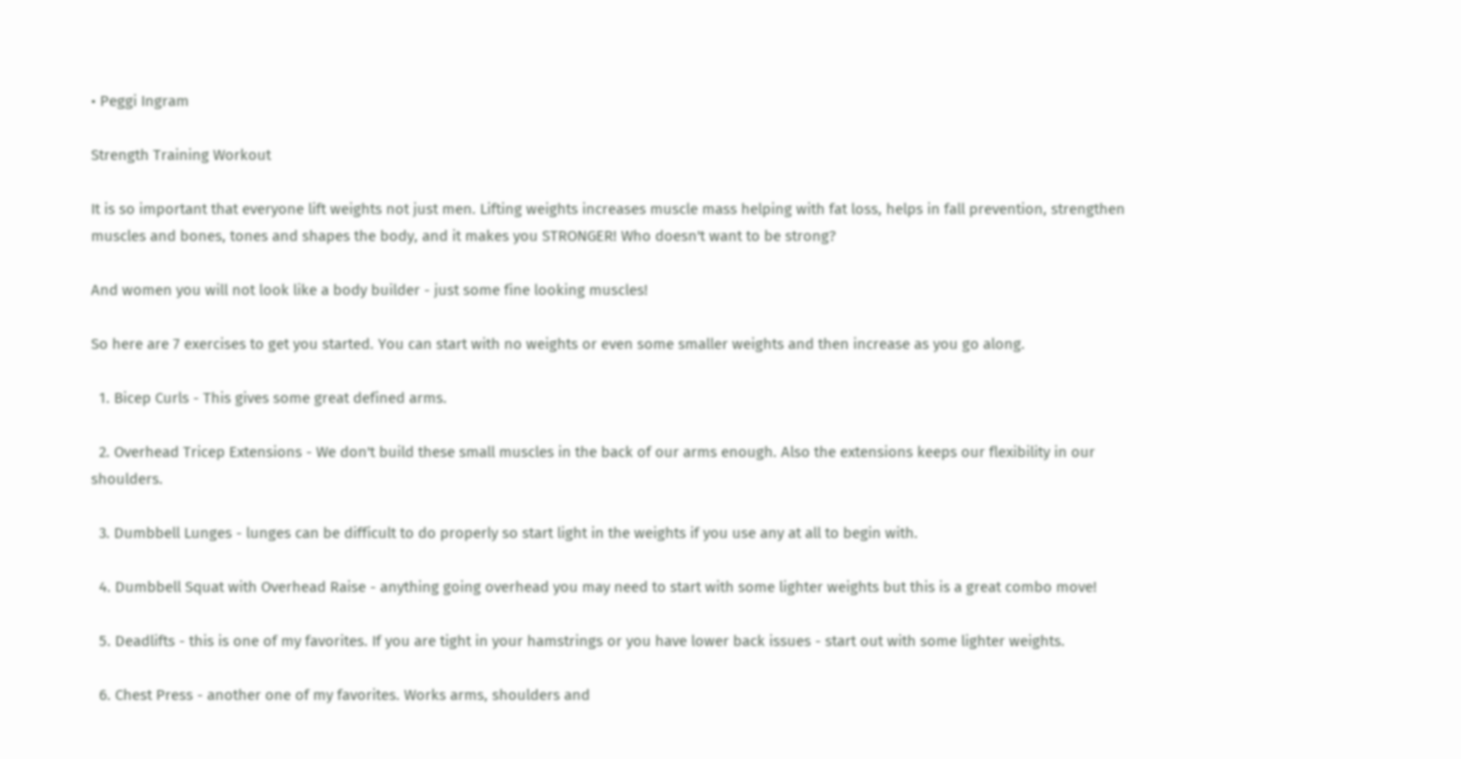• Peggi Ingram

Strength Training Workout

It is so important that everyone lift weights not just men. Lifting weights increases muscle mass helping with fat loss, helps in fall prevention, strengthen muscles and bones, tones and shapes the body, and it makes you STRONGER! Who doesn't want to be strong?

And women you will not look like a body builder - just some fine looking muscles!

So here are 7 exercises to get you started. You can start with no weights or even some smaller weights and then increase as you go along.

  1. Bicep Curls - This gives some great defined arms.

  2. Overhead Tricep Extensions - We don't build these small muscles in the back of our arms enough. Also the extensions keeps our flexibility in our shoulders.

  3. Dumbbell Lunges - lunges can be difficult to do properly so start light in the weights if you use any at all to begin with.

  4. Dumbbell Squat with Overhead Raise - anything going overhead you may need to start with some lighter weights but this is a great combo move!

  5. Deadlifts - this is one of my favorites. If you are tight in your hamstrings or you have lower back issues - start out with some lighter weights.

  6. Chest Press - another one of my favorites. Works arms, shoulders and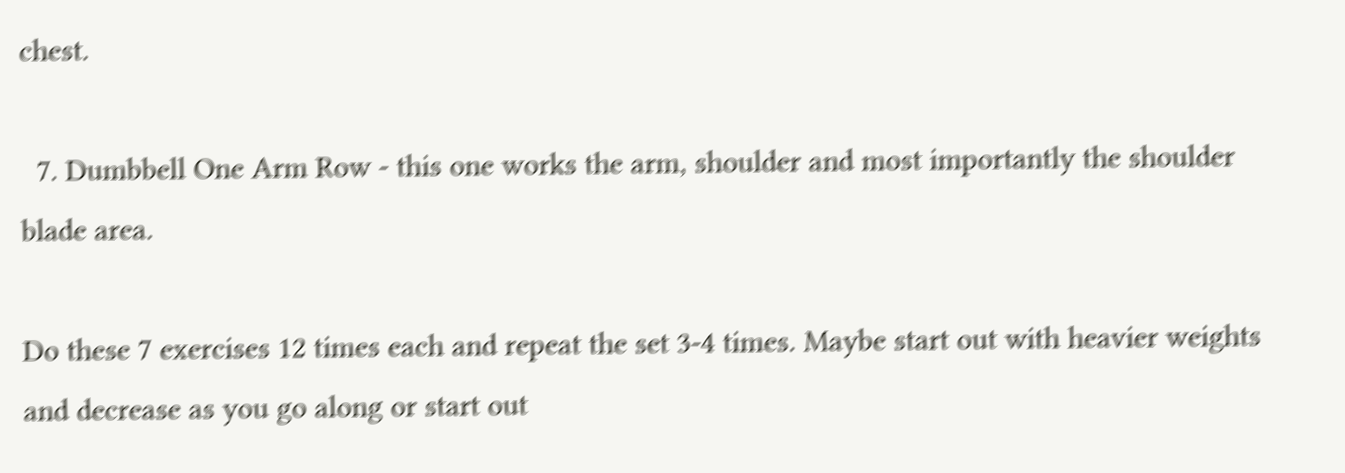chest.

  7. Dumbbell One Arm Row - this one works the arm, shoulder and most importantly the shoulder blade area.

Do these 7 exercises 12 times each and repeat the set 3-4 times. Maybe start out with heavier weights and decrease as you go along or start out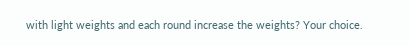with light weights and each round increase the weights? Your choice.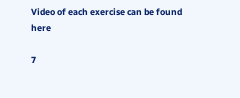Video of each exercise can be found here

7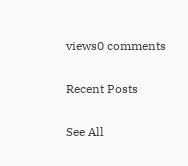views0 comments

Recent Posts

See All